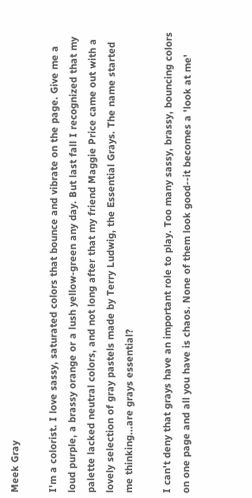Meek Gray

I'm a colorist. I love sassy, saturated colors that bounce and vibrate on the page. Give me a loud purple, a brassy orange or a lush yellow-green any day. But last fall I recognized that my palette lacked neutral colors, and not long after that my friend Maggie Price came out with a lovely selection of gray pastels made by Terry Ludwig, the Essential Grays. The name started me thinking...are grays essential?

I can't deny that grays have an important role to play. Too many sassy, brassy, bouncing colors on one page and all you have is chaos. None of them look good--it becomes a 'look at me'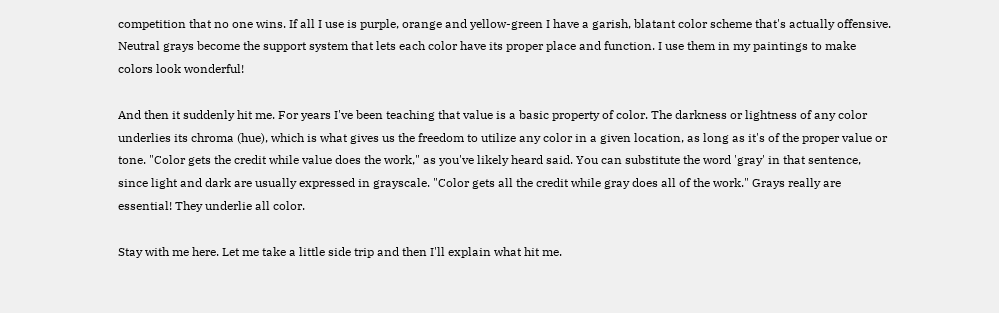competition that no one wins. If all I use is purple, orange and yellow-green I have a garish, blatant color scheme that's actually offensive. Neutral grays become the support system that lets each color have its proper place and function. I use them in my paintings to make colors look wonderful!

And then it suddenly hit me. For years I've been teaching that value is a basic property of color. The darkness or lightness of any color underlies its chroma (hue), which is what gives us the freedom to utilize any color in a given location, as long as it's of the proper value or tone. "Color gets the credit while value does the work," as you've likely heard said. You can substitute the word 'gray' in that sentence, since light and dark are usually expressed in grayscale. "Color gets all the credit while gray does all of the work." Grays really are essential! They underlie all color.

Stay with me here. Let me take a little side trip and then I'll explain what hit me.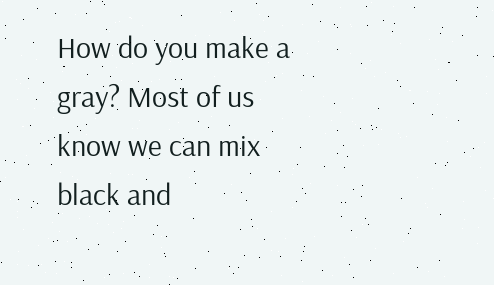How do you make a gray? Most of us know we can mix black and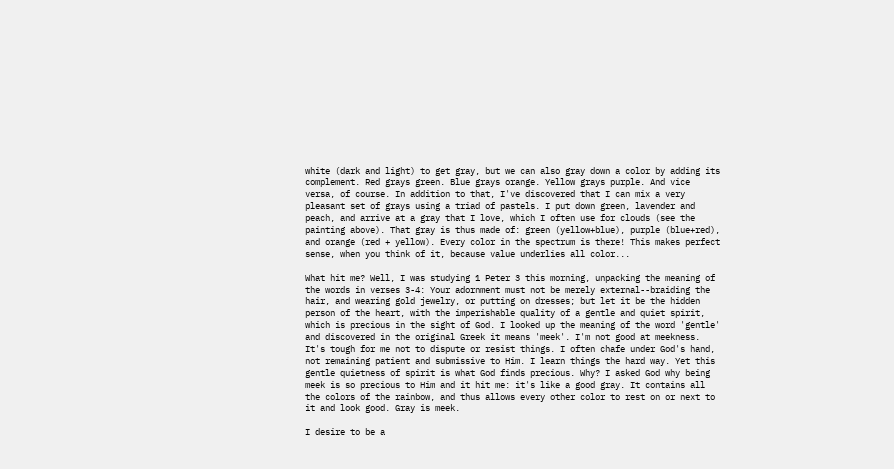white (dark and light) to get gray, but we can also gray down a color by adding its complement. Red grays green. Blue grays orange. Yellow grays purple. And vice versa, of course. In addition to that, I've discovered that I can mix a very pleasant set of grays using a triad of pastels. I put down green, lavender and peach, and arrive at a gray that I love, which I often use for clouds (see the painting above). That gray is thus made of: green (yellow+blue), purple (blue+red), and orange (red + yellow). Every color in the spectrum is there! This makes perfect sense, when you think of it, because value underlies all color...

What hit me? Well, I was studying 1 Peter 3 this morning, unpacking the meaning of the words in verses 3-4: Your adornment must not be merely external--braiding the hair, and wearing gold jewelry, or putting on dresses; but let it be the hidden person of the heart, with the imperishable quality of a gentle and quiet spirit, which is precious in the sight of God. I looked up the meaning of the word 'gentle' and discovered in the original Greek it means 'meek'. I'm not good at meekness. It's tough for me not to dispute or resist things. I often chafe under God's hand, not remaining patient and submissive to Him. I learn things the hard way. Yet this gentle quietness of spirit is what God finds precious. Why? I asked God why being meek is so precious to Him and it hit me: it's like a good gray. It contains all the colors of the rainbow, and thus allows every other color to rest on or next to it and look good. Gray is meek.

I desire to be a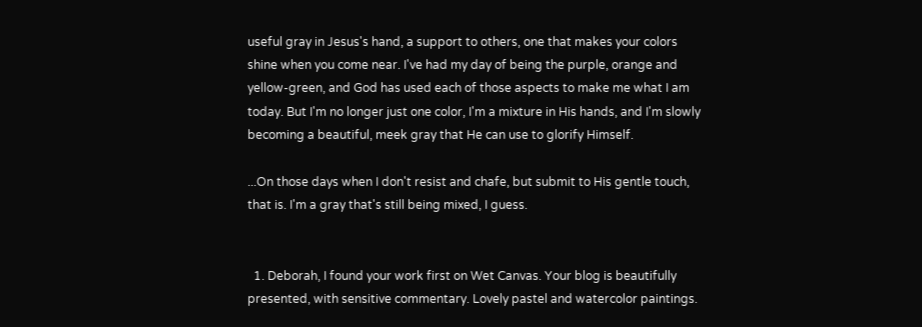useful gray in Jesus's hand, a support to others, one that makes your colors shine when you come near. I've had my day of being the purple, orange and yellow-green, and God has used each of those aspects to make me what I am today. But I'm no longer just one color, I'm a mixture in His hands, and I'm slowly becoming a beautiful, meek gray that He can use to glorify Himself.

...On those days when I don't resist and chafe, but submit to His gentle touch, that is. I'm a gray that's still being mixed, I guess.


  1. Deborah, I found your work first on Wet Canvas. Your blog is beautifully presented, with sensitive commentary. Lovely pastel and watercolor paintings.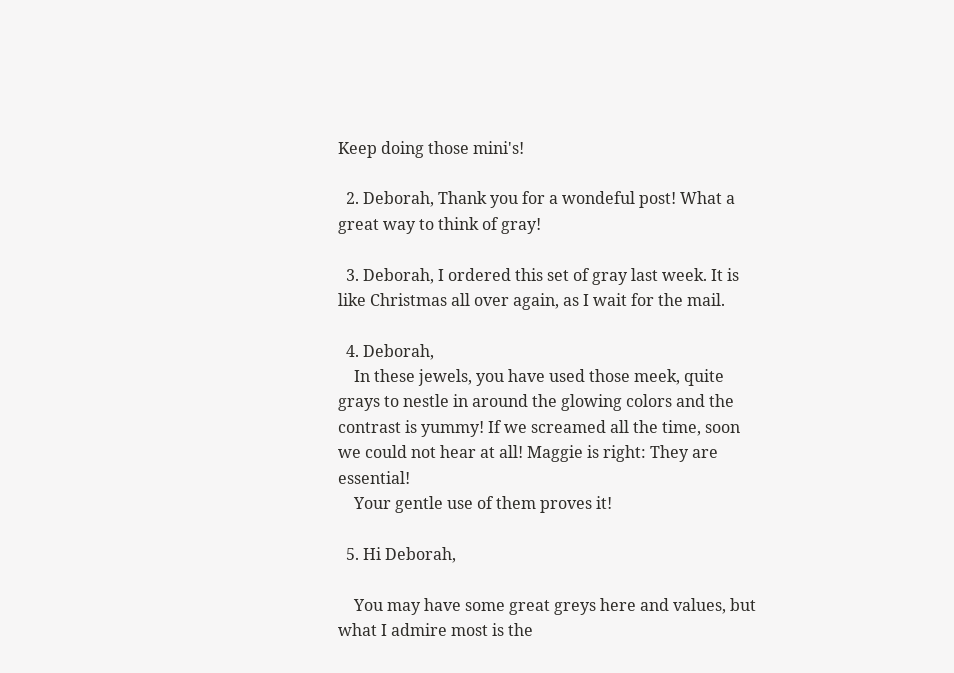Keep doing those mini's!

  2. Deborah, Thank you for a wondeful post! What a great way to think of gray!

  3. Deborah, I ordered this set of gray last week. It is like Christmas all over again, as I wait for the mail.

  4. Deborah,
    In these jewels, you have used those meek, quite grays to nestle in around the glowing colors and the contrast is yummy! If we screamed all the time, soon we could not hear at all! Maggie is right: They are essential!
    Your gentle use of them proves it!

  5. Hi Deborah,

    You may have some great greys here and values, but what I admire most is the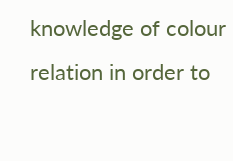knowledge of colour relation in order to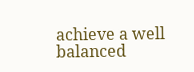achieve a well balanced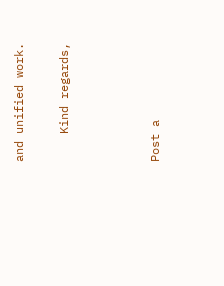and unified work.

    Kind regards,



Post a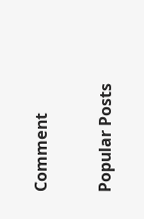Comment

Popular Posts